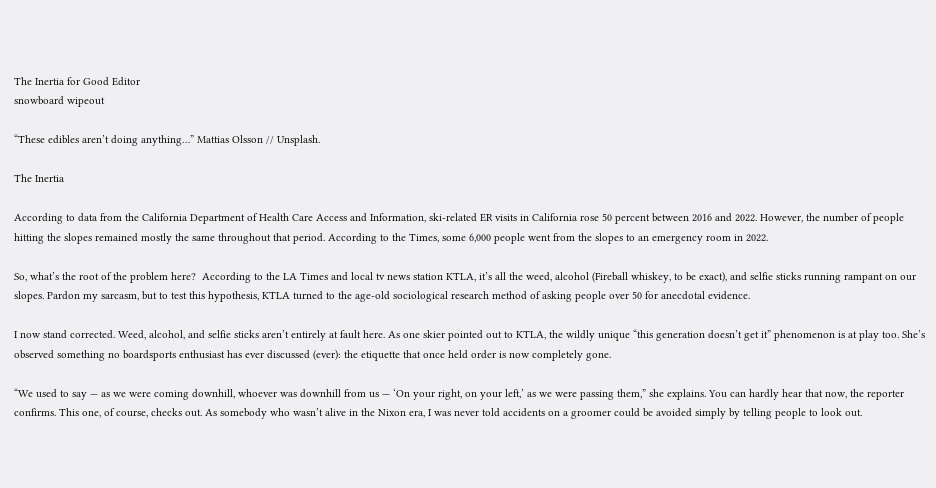The Inertia for Good Editor
snowboard wipeout

“These edibles aren’t doing anything…” Mattias Olsson // Unsplash.

The Inertia

According to data from the California Department of Health Care Access and Information, ski-related ER visits in California rose 50 percent between 2016 and 2022. However, the number of people hitting the slopes remained mostly the same throughout that period. According to the Times, some 6,000 people went from the slopes to an emergency room in 2022.

So, what’s the root of the problem here?  According to the LA Times and local tv news station KTLA, it’s all the weed, alcohol (Fireball whiskey, to be exact), and selfie sticks running rampant on our slopes. Pardon my sarcasm, but to test this hypothesis, KTLA turned to the age-old sociological research method of asking people over 50 for anecdotal evidence.

I now stand corrected. Weed, alcohol, and selfie sticks aren’t entirely at fault here. As one skier pointed out to KTLA, the wildly unique “this generation doesn’t get it” phenomenon is at play too. She’s observed something no boardsports enthusiast has ever discussed (ever): the etiquette that once held order is now completely gone.

“We used to say — as we were coming downhill, whoever was downhill from us — ‘On your right, on your left,’ as we were passing them,” she explains. You can hardly hear that now, the reporter confirms. This one, of course, checks out. As somebody who wasn’t alive in the Nixon era, I was never told accidents on a groomer could be avoided simply by telling people to look out.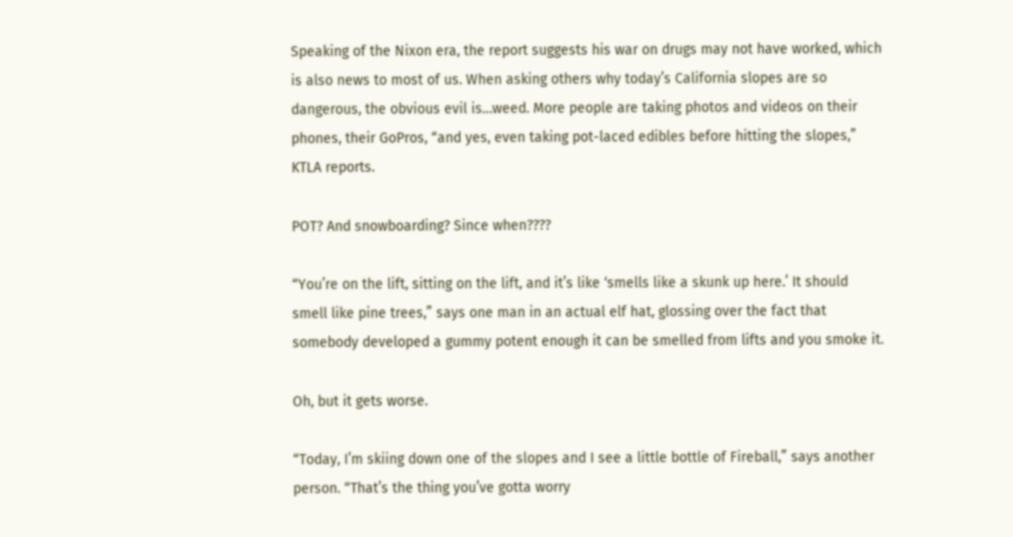Speaking of the Nixon era, the report suggests his war on drugs may not have worked, which is also news to most of us. When asking others why today’s California slopes are so dangerous, the obvious evil is…weed. More people are taking photos and videos on their phones, their GoPros, “and yes, even taking pot-laced edibles before hitting the slopes,” KTLA reports.

POT? And snowboarding? Since when????

“You’re on the lift, sitting on the lift, and it’s like ‘smells like a skunk up here.’ It should smell like pine trees,” says one man in an actual elf hat, glossing over the fact that somebody developed a gummy potent enough it can be smelled from lifts and you smoke it.

Oh, but it gets worse.

“Today, I’m skiing down one of the slopes and I see a little bottle of Fireball,” says another person. “That’s the thing you’ve gotta worry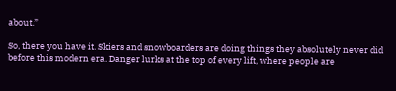about.”

So, there you have it. Skiers and snowboarders are doing things they absolutely never did before this modern era. Danger lurks at the top of every lift, where people are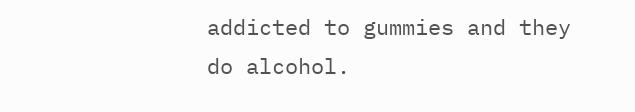addicted to gummies and they do alcohol.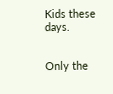Kids these days.


Only the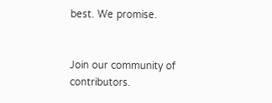best. We promise.


Join our community of contributors.